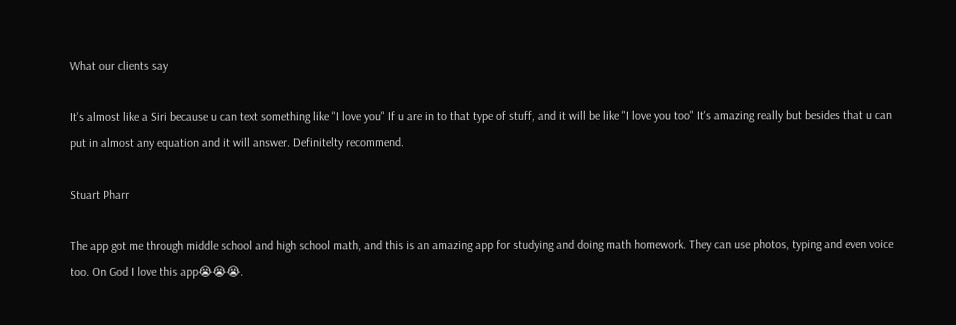What our clients say

It's almost like a Siri because u can text something like "I love you" If u are in to that type of stuff, and it will be like "I love you too" It's amazing really but besides that u can put in almost any equation and it will answer. Definitelty recommend.

Stuart Pharr

The app got me through middle school and high school math, and this is an amazing app for studying and doing math homework. They can use photos, typing and even voice too. On God I love this app😭😭😭.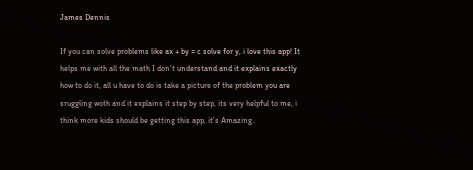James Dennis

If you can solve problems like ax + by = c solve for y, i love this app! It helps me with all the math I don't understand and it explains exactly how to do it, all u have to do is take a picture of the problem you are sruggling woth and it explains it step by step, its very helpful to me, i think more kids should be getting this app, it's Amazing.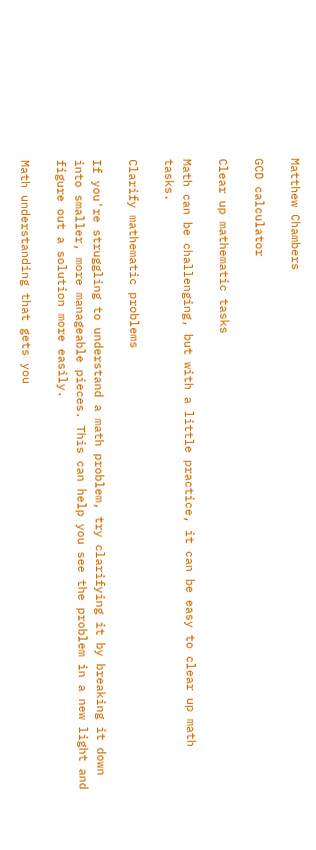Matthew Chambers

GCD calculator

Clear up mathematic tasks

Math can be challenging, but with a little practice, it can be easy to clear up math tasks.

Clarify mathematic problems

If you're struggling to understand a math problem, try clarifying it by breaking it down into smaller, more manageable pieces. This can help you see the problem in a new light and figure out a solution more easily.

Math understanding that gets you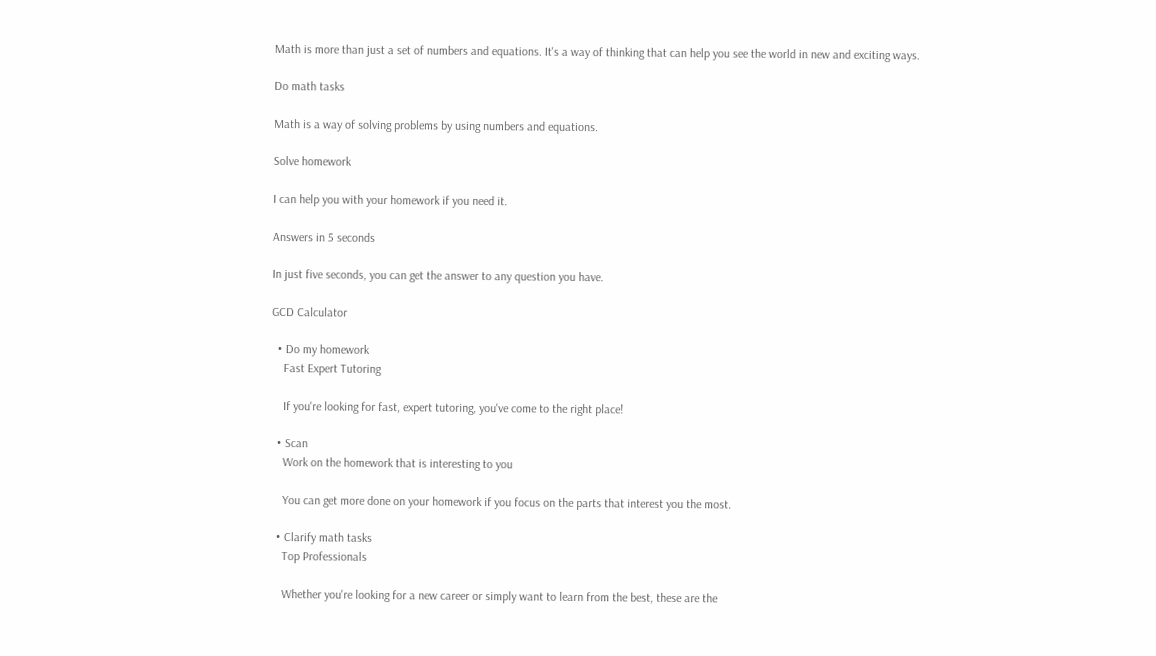Math is more than just a set of numbers and equations. It's a way of thinking that can help you see the world in new and exciting ways.

Do math tasks

Math is a way of solving problems by using numbers and equations.

Solve homework

I can help you with your homework if you need it.

Answers in 5 seconds

In just five seconds, you can get the answer to any question you have.

GCD Calculator

  • Do my homework
    Fast Expert Tutoring

    If you're looking for fast, expert tutoring, you've come to the right place!

  • Scan
    Work on the homework that is interesting to you

    You can get more done on your homework if you focus on the parts that interest you the most.

  • Clarify math tasks
    Top Professionals

    Whether you're looking for a new career or simply want to learn from the best, these are the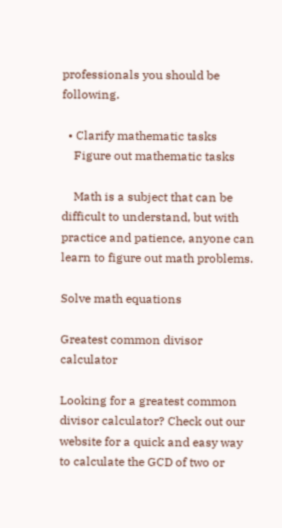professionals you should be following.

  • Clarify mathematic tasks
    Figure out mathematic tasks

    Math is a subject that can be difficult to understand, but with practice and patience, anyone can learn to figure out math problems.

Solve math equations

Greatest common divisor calculator

Looking for a greatest common divisor calculator? Check out our website for a quick and easy way to calculate the GCD of two or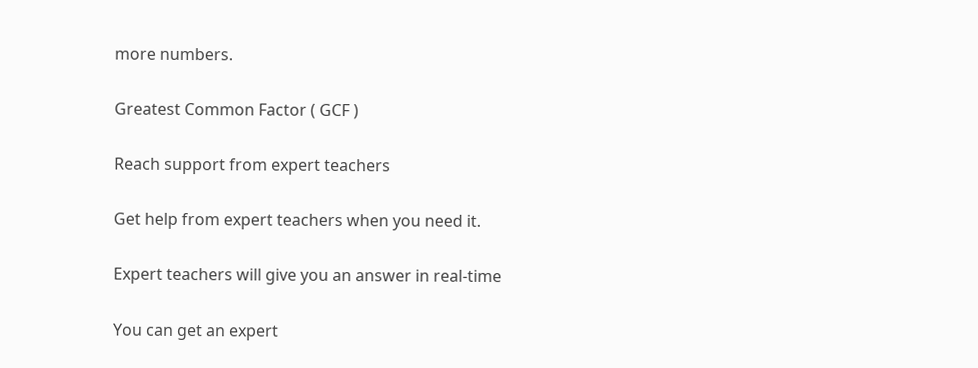more numbers.

Greatest Common Factor ( GCF )

Reach support from expert teachers

Get help from expert teachers when you need it.

Expert teachers will give you an answer in real-time

You can get an expert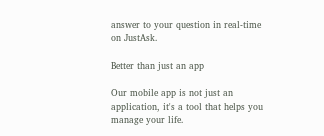answer to your question in real-time on JustAsk.

Better than just an app

Our mobile app is not just an application, it's a tool that helps you manage your life.